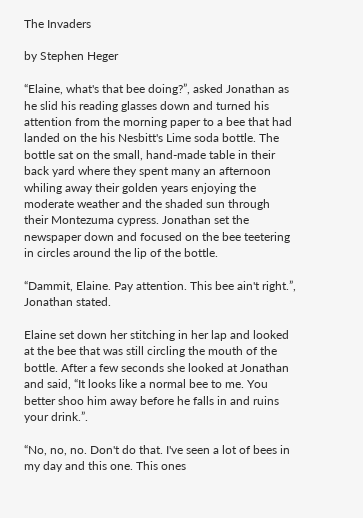The Invaders

by Stephen Heger

“Elaine, what's that bee doing?”, asked Jonathan as he slid his reading glasses down and turned his attention from the morning paper to a bee that had landed on the his Nesbitt's Lime soda bottle. The bottle sat on the small, hand-made table in their back yard where they spent many an afternoon whiling away their golden years enjoying the moderate weather and the shaded sun through their Montezuma cypress. Jonathan set the newspaper down and focused on the bee teetering in circles around the lip of the bottle.

“Dammit, Elaine. Pay attention. This bee ain't right.”, Jonathan stated.

Elaine set down her stitching in her lap and looked at the bee that was still circling the mouth of the bottle. After a few seconds she looked at Jonathan and said, “It looks like a normal bee to me. You better shoo him away before he falls in and ruins your drink.”.

“No, no, no. Don't do that. I've seen a lot of bees in my day and this one. This ones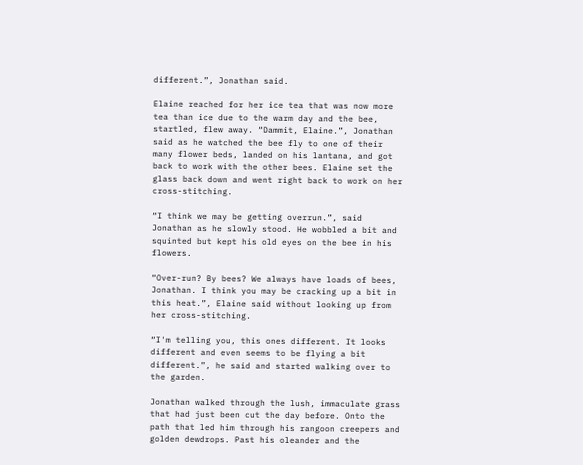different.”, Jonathan said.

Elaine reached for her ice tea that was now more tea than ice due to the warm day and the bee, startled, flew away. “Dammit, Elaine.”, Jonathan said as he watched the bee fly to one of their many flower beds, landed on his lantana, and got back to work with the other bees. Elaine set the glass back down and went right back to work on her cross-stitching.

“I think we may be getting overrun.”, said Jonathan as he slowly stood. He wobbled a bit and squinted but kept his old eyes on the bee in his flowers.

“Over-run? By bees? We always have loads of bees, Jonathan. I think you may be cracking up a bit in this heat.”, Elaine said without looking up from her cross-stitching.

“I'm telling you, this ones different. It looks different and even seems to be flying a bit different.”, he said and started walking over to the garden.

Jonathan walked through the lush, immaculate grass that had just been cut the day before. Onto the path that led him through his rangoon creepers and golden dewdrops. Past his oleander and the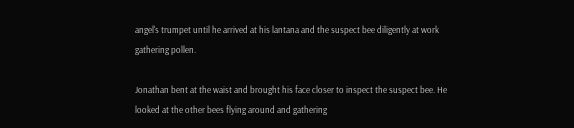angel's trumpet until he arrived at his lantana and the suspect bee diligently at work gathering pollen.

Jonathan bent at the waist and brought his face closer to inspect the suspect bee. He looked at the other bees flying around and gathering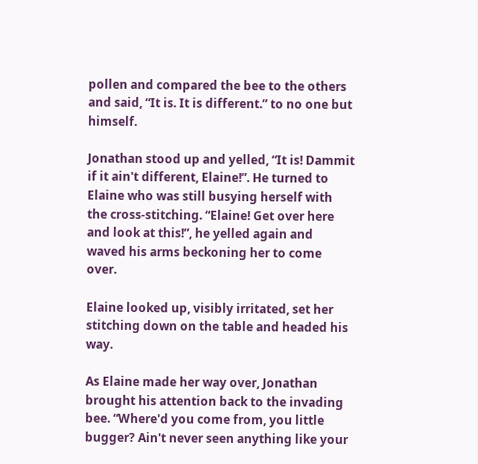pollen and compared the bee to the others and said, “It is. It is different.” to no one but himself.

Jonathan stood up and yelled, “It is! Dammit if it ain't different, Elaine!”. He turned to Elaine who was still busying herself with the cross-stitching. “Elaine! Get over here and look at this!”, he yelled again and waved his arms beckoning her to come over.

Elaine looked up, visibly irritated, set her stitching down on the table and headed his way.

As Elaine made her way over, Jonathan brought his attention back to the invading bee. “Where'd you come from, you little bugger? Ain't never seen anything like your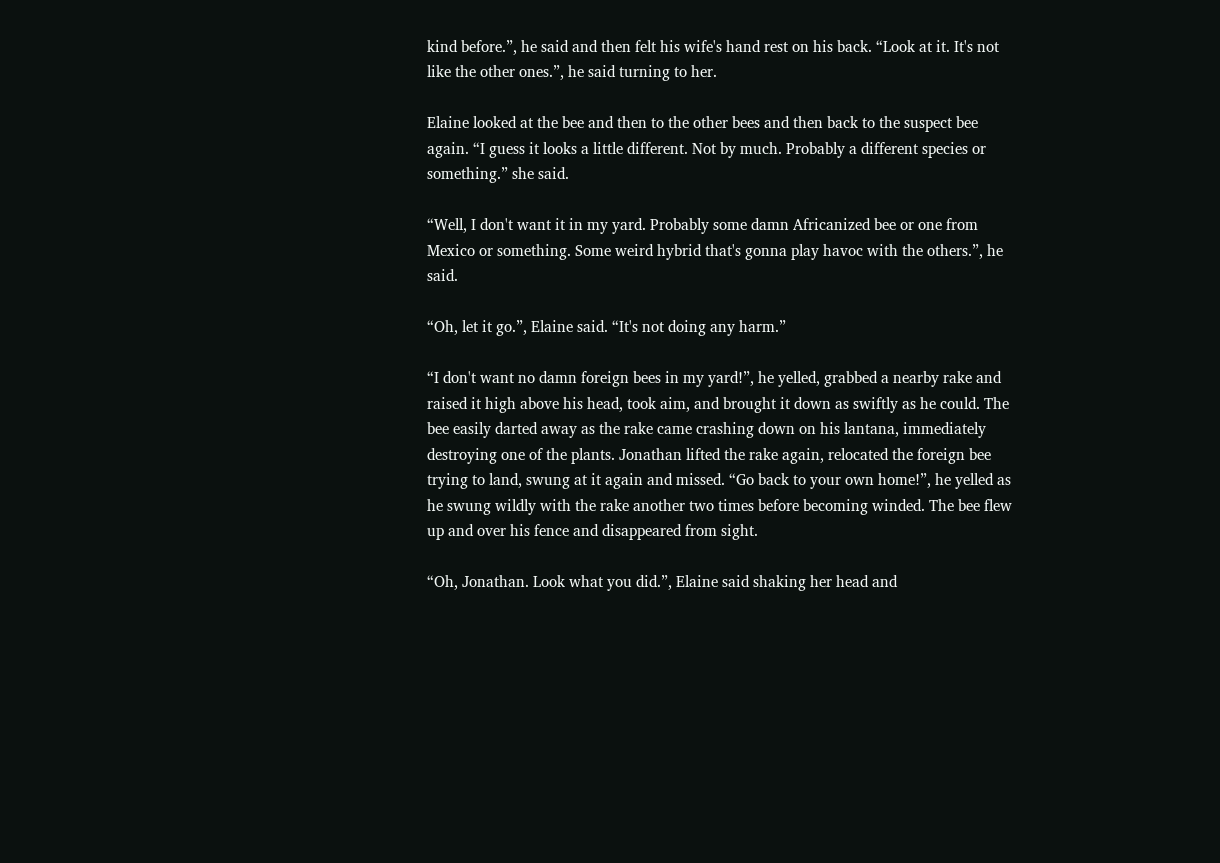kind before.”, he said and then felt his wife's hand rest on his back. “Look at it. It's not like the other ones.”, he said turning to her.

Elaine looked at the bee and then to the other bees and then back to the suspect bee again. “I guess it looks a little different. Not by much. Probably a different species or something.” she said.

“Well, I don't want it in my yard. Probably some damn Africanized bee or one from Mexico or something. Some weird hybrid that's gonna play havoc with the others.”, he said.

“Oh, let it go.”, Elaine said. “It's not doing any harm.”

“I don't want no damn foreign bees in my yard!”, he yelled, grabbed a nearby rake and raised it high above his head, took aim, and brought it down as swiftly as he could. The bee easily darted away as the rake came crashing down on his lantana, immediately destroying one of the plants. Jonathan lifted the rake again, relocated the foreign bee trying to land, swung at it again and missed. “Go back to your own home!”, he yelled as he swung wildly with the rake another two times before becoming winded. The bee flew up and over his fence and disappeared from sight.

“Oh, Jonathan. Look what you did.”, Elaine said shaking her head and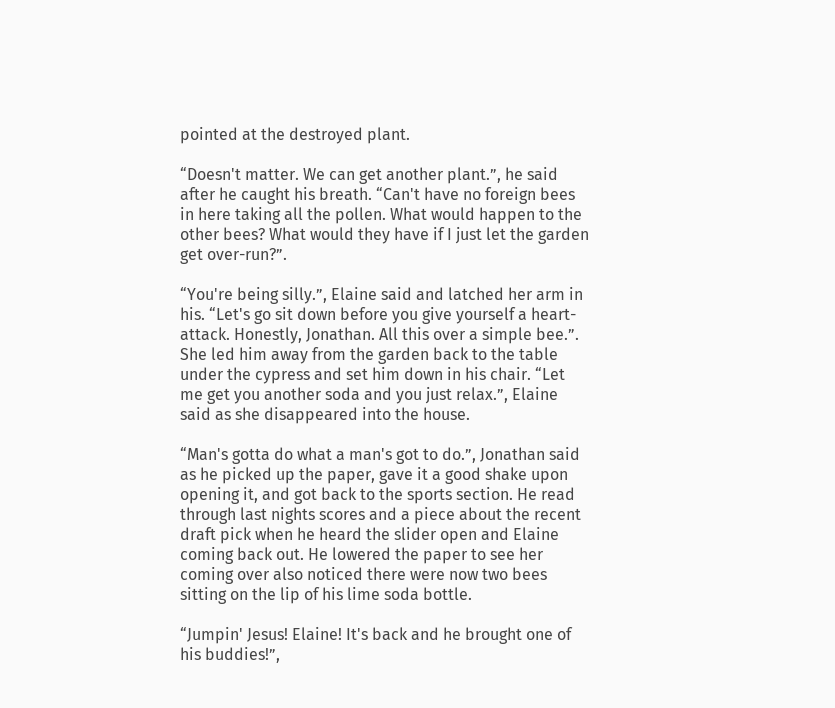pointed at the destroyed plant.

“Doesn't matter. We can get another plant.”, he said after he caught his breath. “Can't have no foreign bees in here taking all the pollen. What would happen to the other bees? What would they have if I just let the garden get over-run?”.

“You're being silly.”, Elaine said and latched her arm in his. “Let's go sit down before you give yourself a heart-attack. Honestly, Jonathan. All this over a simple bee.”. She led him away from the garden back to the table under the cypress and set him down in his chair. “Let me get you another soda and you just relax.”, Elaine said as she disappeared into the house.

“Man's gotta do what a man's got to do.”, Jonathan said as he picked up the paper, gave it a good shake upon opening it, and got back to the sports section. He read through last nights scores and a piece about the recent draft pick when he heard the slider open and Elaine coming back out. He lowered the paper to see her coming over also noticed there were now two bees sitting on the lip of his lime soda bottle.

“Jumpin' Jesus! Elaine! It's back and he brought one of his buddies!”,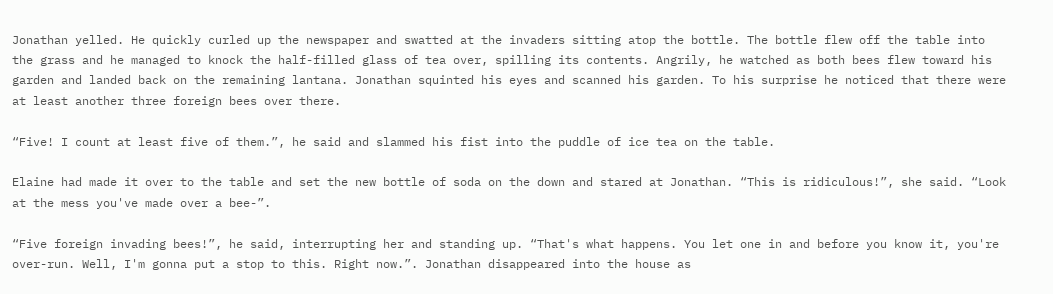Jonathan yelled. He quickly curled up the newspaper and swatted at the invaders sitting atop the bottle. The bottle flew off the table into the grass and he managed to knock the half-filled glass of tea over, spilling its contents. Angrily, he watched as both bees flew toward his garden and landed back on the remaining lantana. Jonathan squinted his eyes and scanned his garden. To his surprise he noticed that there were at least another three foreign bees over there.

“Five! I count at least five of them.”, he said and slammed his fist into the puddle of ice tea on the table.

Elaine had made it over to the table and set the new bottle of soda on the down and stared at Jonathan. “This is ridiculous!”, she said. “Look at the mess you've made over a bee-”.

“Five foreign invading bees!”, he said, interrupting her and standing up. “That's what happens. You let one in and before you know it, you're over-run. Well, I'm gonna put a stop to this. Right now.”. Jonathan disappeared into the house as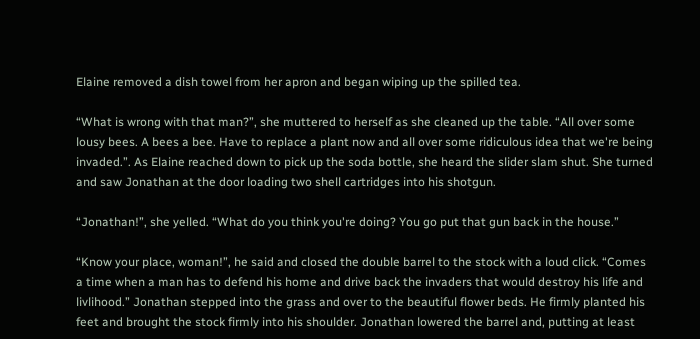Elaine removed a dish towel from her apron and began wiping up the spilled tea.

“What is wrong with that man?”, she muttered to herself as she cleaned up the table. “All over some lousy bees. A bees a bee. Have to replace a plant now and all over some ridiculous idea that we're being invaded.”. As Elaine reached down to pick up the soda bottle, she heard the slider slam shut. She turned and saw Jonathan at the door loading two shell cartridges into his shotgun.

“Jonathan!”, she yelled. “What do you think you're doing? You go put that gun back in the house.”

“Know your place, woman!”, he said and closed the double barrel to the stock with a loud click. “Comes a time when a man has to defend his home and drive back the invaders that would destroy his life and livlihood.” Jonathan stepped into the grass and over to the beautiful flower beds. He firmly planted his feet and brought the stock firmly into his shoulder. Jonathan lowered the barrel and, putting at least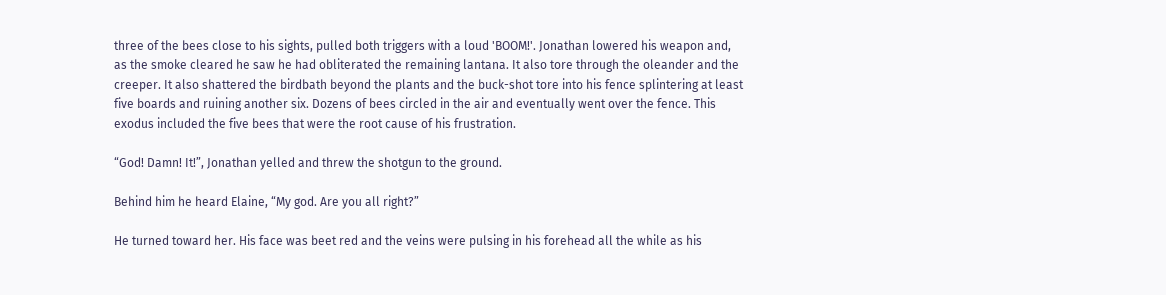three of the bees close to his sights, pulled both triggers with a loud 'BOOM!'. Jonathan lowered his weapon and, as the smoke cleared he saw he had obliterated the remaining lantana. It also tore through the oleander and the creeper. It also shattered the birdbath beyond the plants and the buck-shot tore into his fence splintering at least five boards and ruining another six. Dozens of bees circled in the air and eventually went over the fence. This exodus included the five bees that were the root cause of his frustration.

“God! Damn! It!”, Jonathan yelled and threw the shotgun to the ground.

Behind him he heard Elaine, “My god. Are you all right?”

He turned toward her. His face was beet red and the veins were pulsing in his forehead all the while as his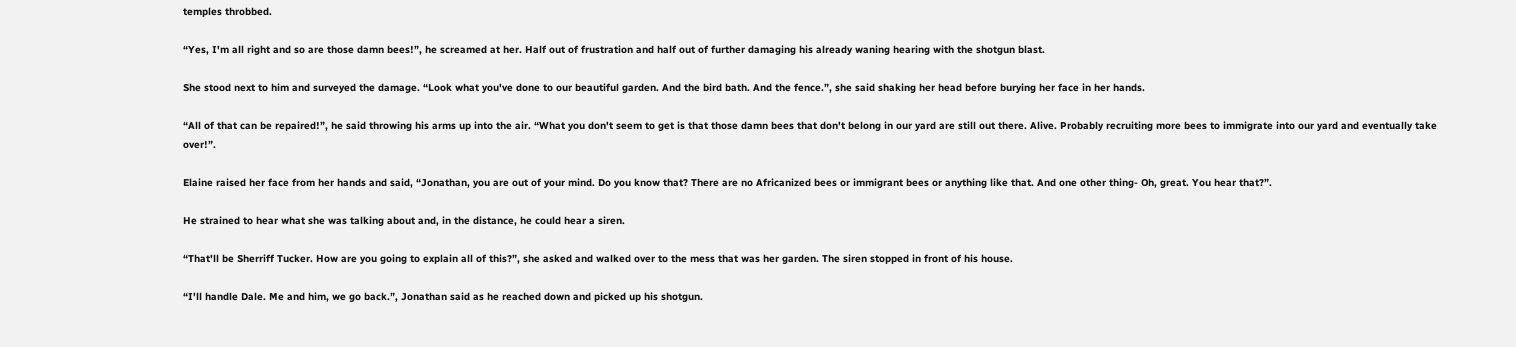temples throbbed.

“Yes, I'm all right and so are those damn bees!”, he screamed at her. Half out of frustration and half out of further damaging his already waning hearing with the shotgun blast.

She stood next to him and surveyed the damage. “Look what you've done to our beautiful garden. And the bird bath. And the fence.”, she said shaking her head before burying her face in her hands.

“All of that can be repaired!”, he said throwing his arms up into the air. “What you don't seem to get is that those damn bees that don't belong in our yard are still out there. Alive. Probably recruiting more bees to immigrate into our yard and eventually take over!”.

Elaine raised her face from her hands and said, “Jonathan, you are out of your mind. Do you know that? There are no Africanized bees or immigrant bees or anything like that. And one other thing- Oh, great. You hear that?”.

He strained to hear what she was talking about and, in the distance, he could hear a siren.

“That'll be Sherriff Tucker. How are you going to explain all of this?”, she asked and walked over to the mess that was her garden. The siren stopped in front of his house.

“I'll handle Dale. Me and him, we go back.”, Jonathan said as he reached down and picked up his shotgun.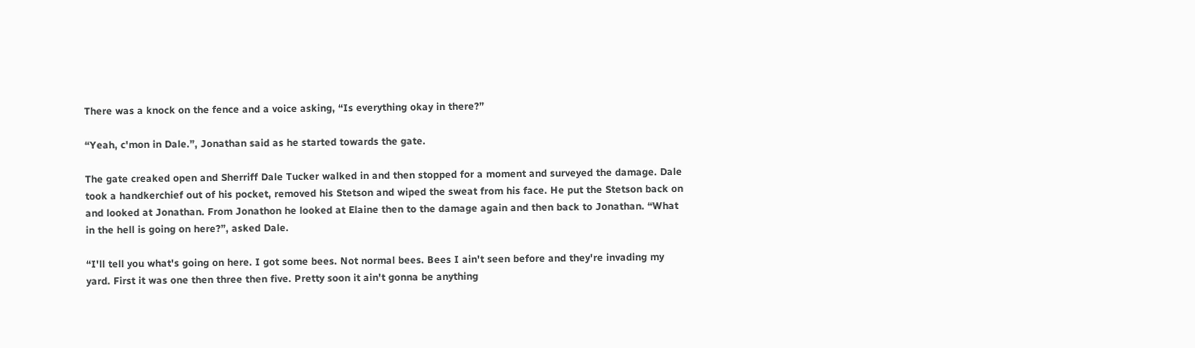There was a knock on the fence and a voice asking, “Is everything okay in there?”

“Yeah, c'mon in Dale.”, Jonathan said as he started towards the gate.

The gate creaked open and Sherriff Dale Tucker walked in and then stopped for a moment and surveyed the damage. Dale took a handkerchief out of his pocket, removed his Stetson and wiped the sweat from his face. He put the Stetson back on and looked at Jonathan. From Jonathon he looked at Elaine then to the damage again and then back to Jonathan. “What in the hell is going on here?”, asked Dale.

“I'll tell you what's going on here. I got some bees. Not normal bees. Bees I ain't seen before and they're invading my yard. First it was one then three then five. Pretty soon it ain't gonna be anything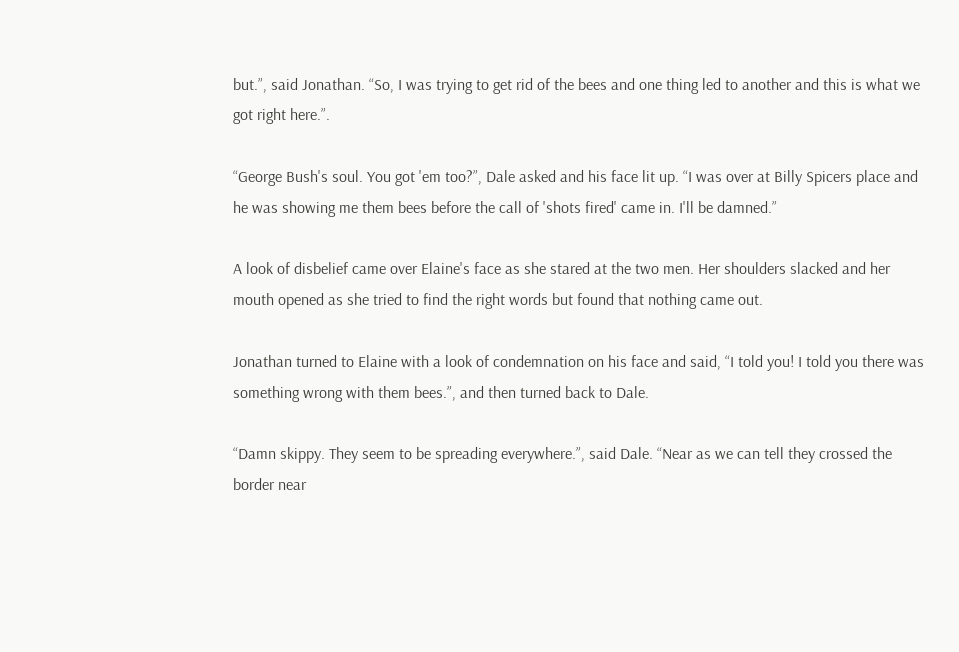but.”, said Jonathan. “So, I was trying to get rid of the bees and one thing led to another and this is what we got right here.”.

“George Bush's soul. You got 'em too?”, Dale asked and his face lit up. “I was over at Billy Spicers place and he was showing me them bees before the call of 'shots fired' came in. I'll be damned.”

A look of disbelief came over Elaine's face as she stared at the two men. Her shoulders slacked and her mouth opened as she tried to find the right words but found that nothing came out.

Jonathan turned to Elaine with a look of condemnation on his face and said, “I told you! I told you there was something wrong with them bees.”, and then turned back to Dale.

“Damn skippy. They seem to be spreading everywhere.”, said Dale. “Near as we can tell they crossed the border near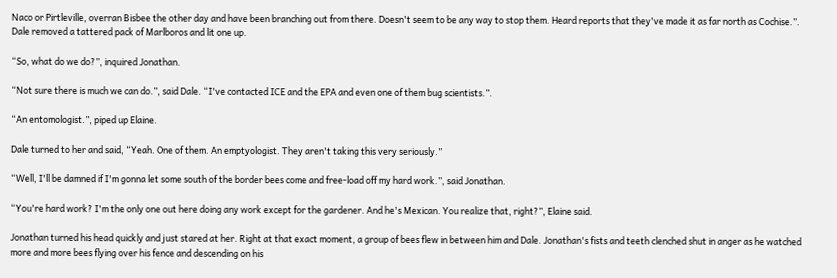Naco or Pirtleville, overran Bisbee the other day and have been branching out from there. Doesn't seem to be any way to stop them. Heard reports that they've made it as far north as Cochise.”. Dale removed a tattered pack of Marlboros and lit one up.

“So, what do we do?”, inquired Jonathan.

“Not sure there is much we can do.”, said Dale. “I've contacted ICE and the EPA and even one of them bug scientists.”.

“An entomologist.”, piped up Elaine.

Dale turned to her and said, “Yeah. One of them. An emptyologist. They aren't taking this very seriously.”

“Well, I'll be damned if I'm gonna let some south of the border bees come and free-load off my hard work.”, said Jonathan.

“You're hard work? I'm the only one out here doing any work except for the gardener. And he's Mexican. You realize that, right?”, Elaine said.

Jonathan turned his head quickly and just stared at her. Right at that exact moment, a group of bees flew in between him and Dale. Jonathan's fists and teeth clenched shut in anger as he watched more and more bees flying over his fence and descending on his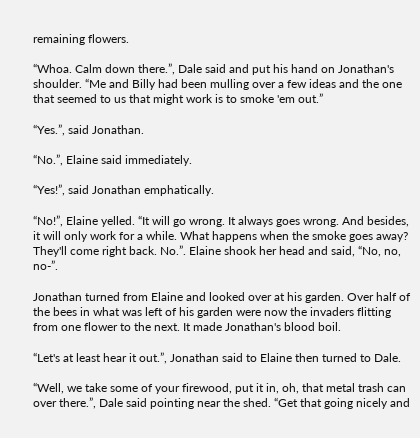remaining flowers.

“Whoa. Calm down there.”, Dale said and put his hand on Jonathan's shoulder. “Me and Billy had been mulling over a few ideas and the one that seemed to us that might work is to smoke 'em out.”

“Yes.”, said Jonathan.

“No.”, Elaine said immediately.

“Yes!”, said Jonathan emphatically.

“No!”, Elaine yelled. “It will go wrong. It always goes wrong. And besides, it will only work for a while. What happens when the smoke goes away? They'll come right back. No.”. Elaine shook her head and said, “No, no, no-”.

Jonathan turned from Elaine and looked over at his garden. Over half of the bees in what was left of his garden were now the invaders flitting from one flower to the next. It made Jonathan's blood boil.

“Let's at least hear it out.”, Jonathan said to Elaine then turned to Dale.

“Well, we take some of your firewood, put it in, oh, that metal trash can over there.”, Dale said pointing near the shed. “Get that going nicely and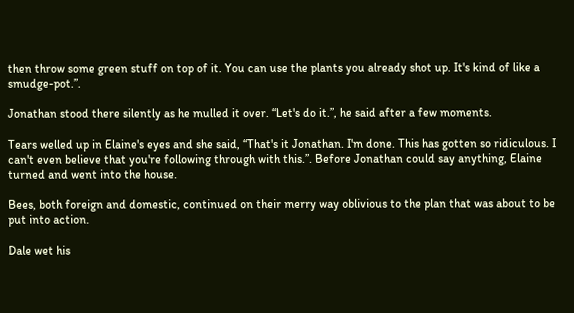then throw some green stuff on top of it. You can use the plants you already shot up. It's kind of like a smudge-pot.”.

Jonathan stood there silently as he mulled it over. “Let's do it.”, he said after a few moments.

Tears welled up in Elaine's eyes and she said, “That's it Jonathan. I'm done. This has gotten so ridiculous. I can't even believe that you're following through with this.”. Before Jonathan could say anything, Elaine turned and went into the house.

Bees, both foreign and domestic, continued on their merry way oblivious to the plan that was about to be put into action.

Dale wet his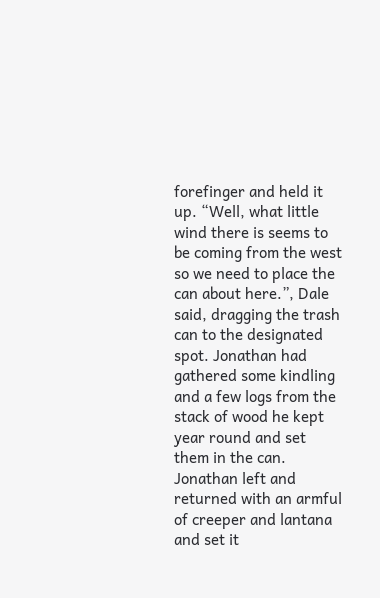forefinger and held it up. “Well, what little wind there is seems to be coming from the west so we need to place the can about here.”, Dale said, dragging the trash can to the designated spot. Jonathan had gathered some kindling and a few logs from the stack of wood he kept year round and set them in the can. Jonathan left and returned with an armful of creeper and lantana and set it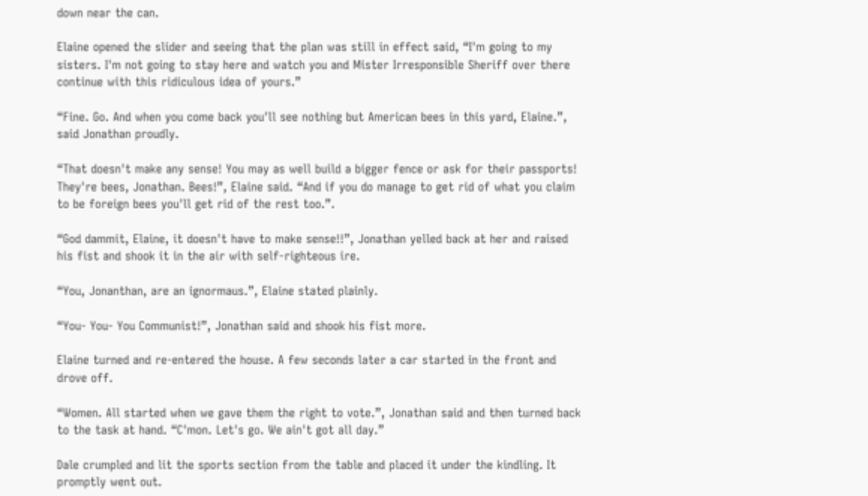down near the can.

Elaine opened the slider and seeing that the plan was still in effect said, “I'm going to my sisters. I'm not going to stay here and watch you and Mister Irresponsible Sheriff over there continue with this ridiculous idea of yours.”

“Fine. Go. And when you come back you'll see nothing but American bees in this yard, Elaine.”, said Jonathan proudly.

“That doesn't make any sense! You may as well build a bigger fence or ask for their passports! They're bees, Jonathan. Bees!”, Elaine said. “And if you do manage to get rid of what you claim to be foreign bees you'll get rid of the rest too.”.

“God dammit, Elaine, it doesn't have to make sense!!”, Jonathan yelled back at her and raised his fist and shook it in the air with self-righteous ire.

“You, Jonanthan, are an ignormaus.”, Elaine stated plainly.

“You- You- You Communist!”, Jonathan said and shook his fist more.

Elaine turned and re-entered the house. A few seconds later a car started in the front and drove off.

“Women. All started when we gave them the right to vote.”, Jonathan said and then turned back to the task at hand. “C'mon. Let's go. We ain't got all day.”

Dale crumpled and lit the sports section from the table and placed it under the kindling. It promptly went out.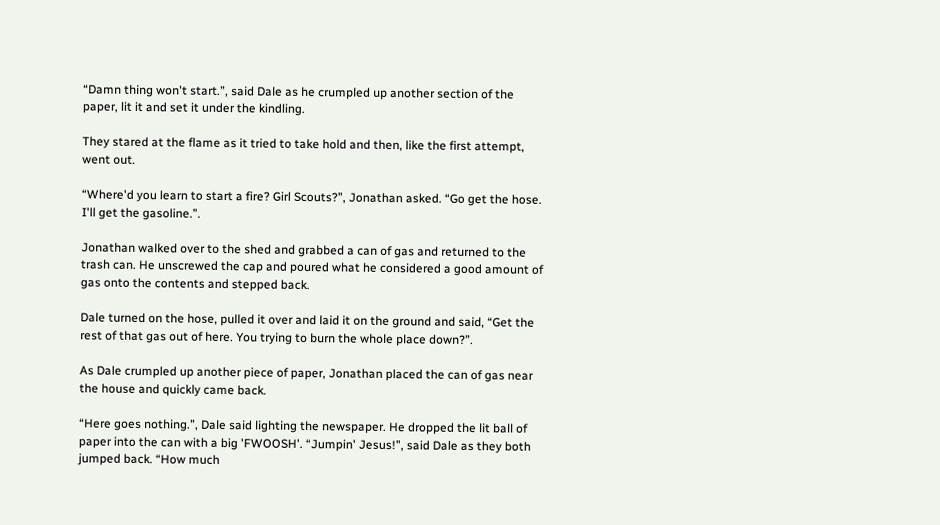“Damn thing won't start.”, said Dale as he crumpled up another section of the paper, lit it and set it under the kindling.

They stared at the flame as it tried to take hold and then, like the first attempt, went out.

“Where'd you learn to start a fire? Girl Scouts?”, Jonathan asked. “Go get the hose. I'll get the gasoline.”.

Jonathan walked over to the shed and grabbed a can of gas and returned to the trash can. He unscrewed the cap and poured what he considered a good amount of gas onto the contents and stepped back.

Dale turned on the hose, pulled it over and laid it on the ground and said, “Get the rest of that gas out of here. You trying to burn the whole place down?”.

As Dale crumpled up another piece of paper, Jonathan placed the can of gas near the house and quickly came back.

“Here goes nothing.”, Dale said lighting the newspaper. He dropped the lit ball of paper into the can with a big 'FWOOSH'. “Jumpin' Jesus!”, said Dale as they both jumped back. “How much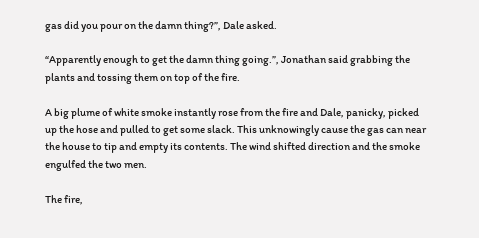gas did you pour on the damn thing?”, Dale asked.

“Apparently enough to get the damn thing going.”, Jonathan said grabbing the plants and tossing them on top of the fire.

A big plume of white smoke instantly rose from the fire and Dale, panicky, picked up the hose and pulled to get some slack. This unknowingly cause the gas can near the house to tip and empty its contents. The wind shifted direction and the smoke engulfed the two men.

The fire,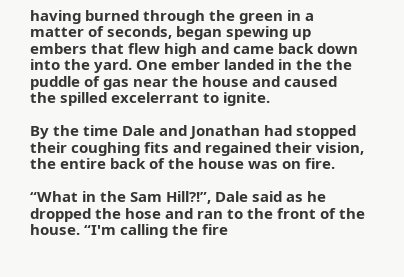having burned through the green in a matter of seconds, began spewing up embers that flew high and came back down into the yard. One ember landed in the the puddle of gas near the house and caused the spilled excelerrant to ignite.

By the time Dale and Jonathan had stopped their coughing fits and regained their vision, the entire back of the house was on fire.

“What in the Sam Hill?!”, Dale said as he dropped the hose and ran to the front of the house. “I'm calling the fire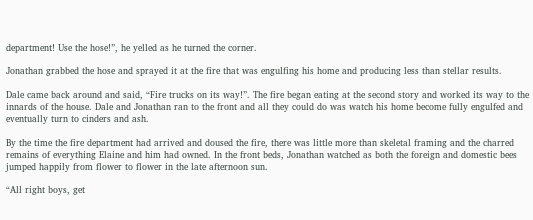department! Use the hose!”, he yelled as he turned the corner.

Jonathan grabbed the hose and sprayed it at the fire that was engulfing his home and producing less than stellar results.

Dale came back around and said, “Fire trucks on its way!”. The fire began eating at the second story and worked its way to the innards of the house. Dale and Jonathan ran to the front and all they could do was watch his home become fully engulfed and eventually turn to cinders and ash.

By the time the fire department had arrived and doused the fire, there was little more than skeletal framing and the charred remains of everything Elaine and him had owned. In the front beds, Jonathan watched as both the foreign and domestic bees jumped happily from flower to flower in the late afternoon sun.

“All right boys, get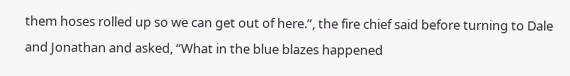them hoses rolled up so we can get out of here.”, the fire chief said before turning to Dale and Jonathan and asked, “What in the blue blazes happened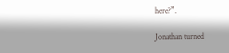here?”.

Jonathan turned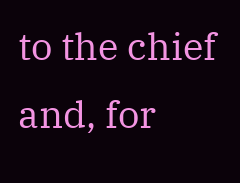to the chief and, for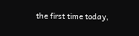the first time today,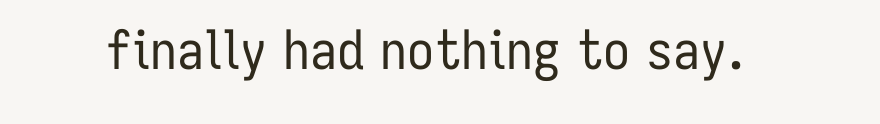finally had nothing to say.